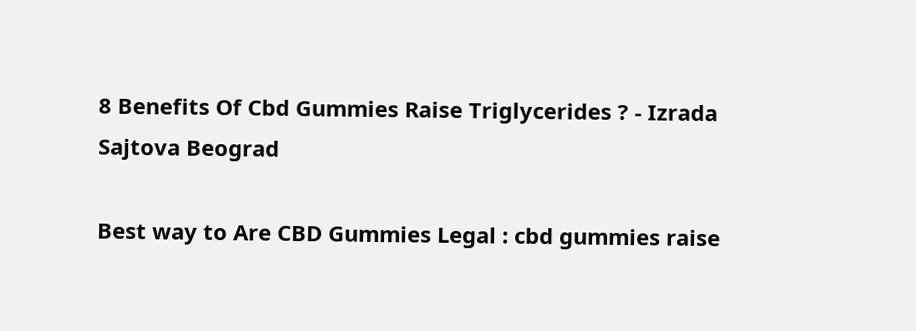8 Benefits Of Cbd Gummies Raise Triglycerides ? - Izrada Sajtova Beograd

Best way to Are CBD Gummies Legal : cbd gummies raise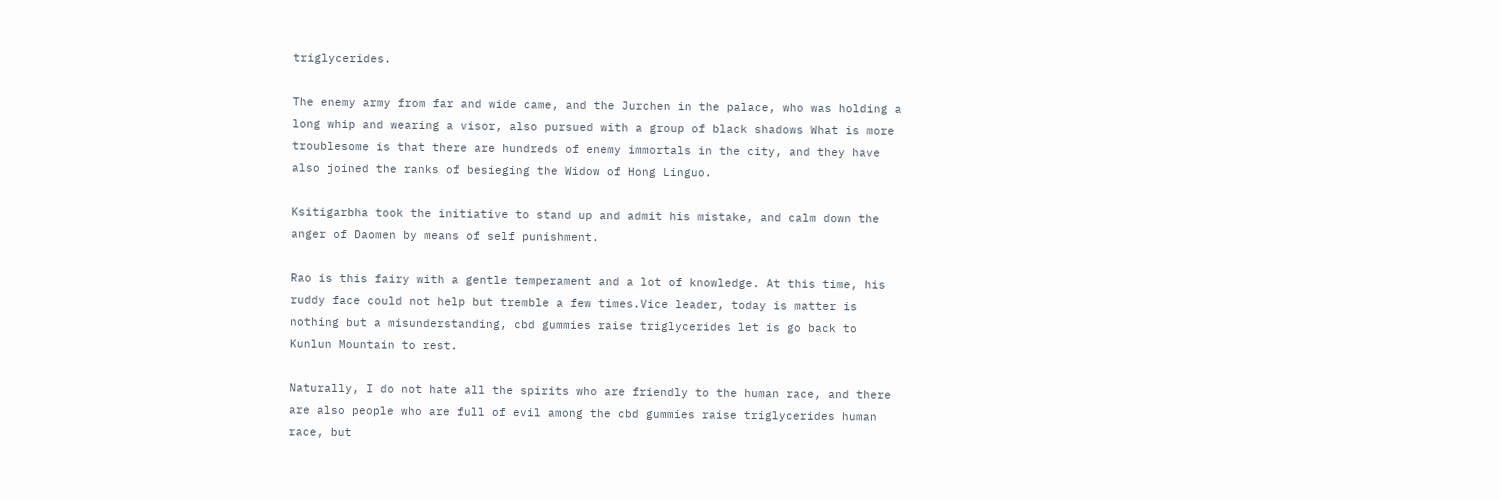triglycerides.

The enemy army from far and wide came, and the Jurchen in the palace, who was holding a long whip and wearing a visor, also pursued with a group of black shadows What is more troublesome is that there are hundreds of enemy immortals in the city, and they have also joined the ranks of besieging the Widow of Hong Linguo.

Ksitigarbha took the initiative to stand up and admit his mistake, and calm down the anger of Daomen by means of self punishment.

Rao is this fairy with a gentle temperament and a lot of knowledge. At this time, his ruddy face could not help but tremble a few times.Vice leader, today is matter is nothing but a misunderstanding, cbd gummies raise triglycerides let is go back to Kunlun Mountain to rest.

Naturally, I do not hate all the spirits who are friendly to the human race, and there are also people who are full of evil among the cbd gummies raise triglycerides human race, but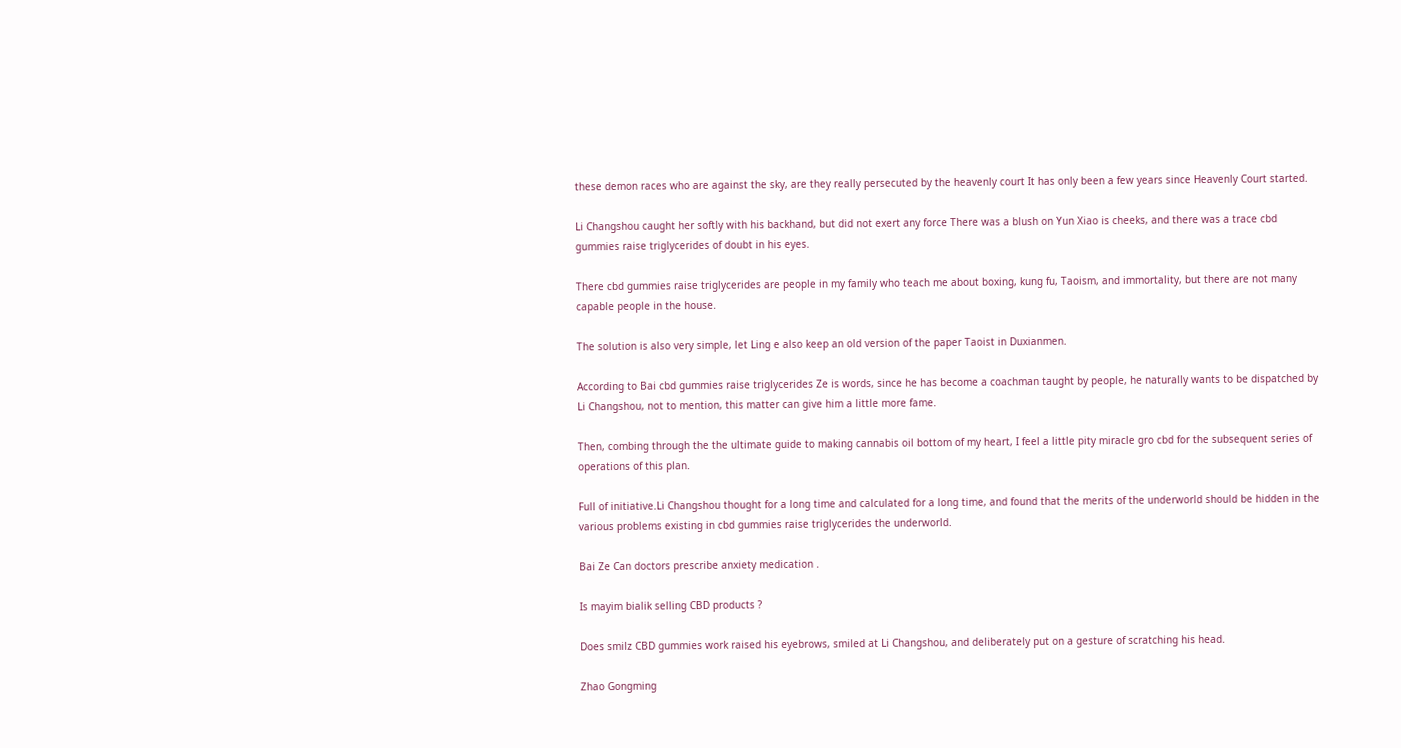these demon races who are against the sky, are they really persecuted by the heavenly court It has only been a few years since Heavenly Court started.

Li Changshou caught her softly with his backhand, but did not exert any force There was a blush on Yun Xiao is cheeks, and there was a trace cbd gummies raise triglycerides of doubt in his eyes.

There cbd gummies raise triglycerides are people in my family who teach me about boxing, kung fu, Taoism, and immortality, but there are not many capable people in the house.

The solution is also very simple, let Ling e also keep an old version of the paper Taoist in Duxianmen.

According to Bai cbd gummies raise triglycerides Ze is words, since he has become a coachman taught by people, he naturally wants to be dispatched by Li Changshou, not to mention, this matter can give him a little more fame.

Then, combing through the the ultimate guide to making cannabis oil bottom of my heart, I feel a little pity miracle gro cbd for the subsequent series of operations of this plan.

Full of initiative.Li Changshou thought for a long time and calculated for a long time, and found that the merits of the underworld should be hidden in the various problems existing in cbd gummies raise triglycerides the underworld.

Bai Ze Can doctors prescribe anxiety medication .

Is mayim bialik selling CBD products ?

Does smilz CBD gummies work raised his eyebrows, smiled at Li Changshou, and deliberately put on a gesture of scratching his head.

Zhao Gongming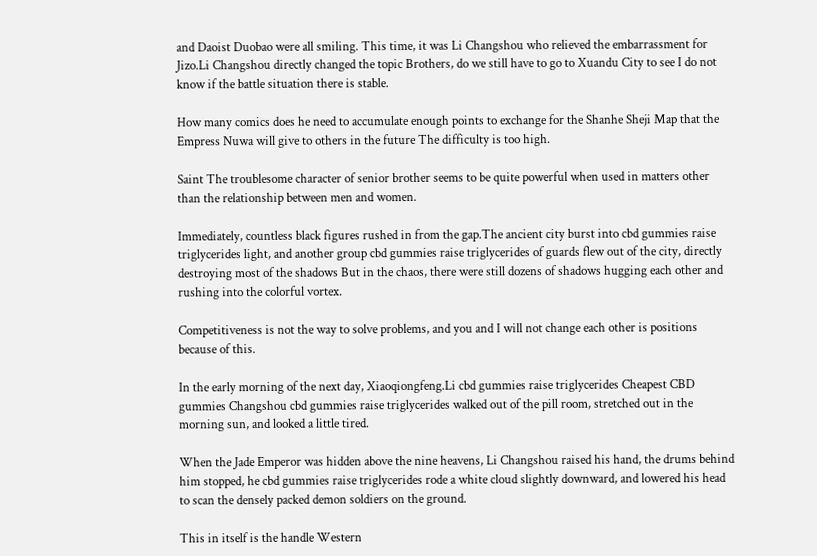and Daoist Duobao were all smiling. This time, it was Li Changshou who relieved the embarrassment for Jizo.Li Changshou directly changed the topic Brothers, do we still have to go to Xuandu City to see I do not know if the battle situation there is stable.

How many comics does he need to accumulate enough points to exchange for the Shanhe Sheji Map that the Empress Nuwa will give to others in the future The difficulty is too high.

Saint The troublesome character of senior brother seems to be quite powerful when used in matters other than the relationship between men and women.

Immediately, countless black figures rushed in from the gap.The ancient city burst into cbd gummies raise triglycerides light, and another group cbd gummies raise triglycerides of guards flew out of the city, directly destroying most of the shadows But in the chaos, there were still dozens of shadows hugging each other and rushing into the colorful vortex.

Competitiveness is not the way to solve problems, and you and I will not change each other is positions because of this.

In the early morning of the next day, Xiaoqiongfeng.Li cbd gummies raise triglycerides Cheapest CBD gummies Changshou cbd gummies raise triglycerides walked out of the pill room, stretched out in the morning sun, and looked a little tired.

When the Jade Emperor was hidden above the nine heavens, Li Changshou raised his hand, the drums behind him stopped, he cbd gummies raise triglycerides rode a white cloud slightly downward, and lowered his head to scan the densely packed demon soldiers on the ground.

This in itself is the handle Western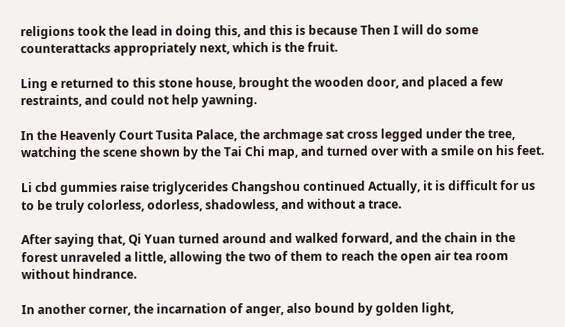religions took the lead in doing this, and this is because Then I will do some counterattacks appropriately next, which is the fruit.

Ling e returned to this stone house, brought the wooden door, and placed a few restraints, and could not help yawning.

In the Heavenly Court Tusita Palace, the archmage sat cross legged under the tree, watching the scene shown by the Tai Chi map, and turned over with a smile on his feet.

Li cbd gummies raise triglycerides Changshou continued Actually, it is difficult for us to be truly colorless, odorless, shadowless, and without a trace.

After saying that, Qi Yuan turned around and walked forward, and the chain in the forest unraveled a little, allowing the two of them to reach the open air tea room without hindrance.

In another corner, the incarnation of anger, also bound by golden light,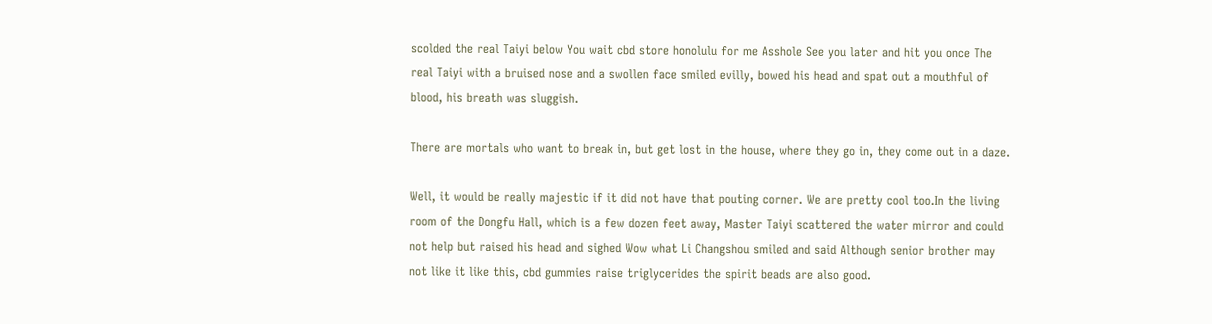scolded the real Taiyi below You wait cbd store honolulu for me Asshole See you later and hit you once The real Taiyi with a bruised nose and a swollen face smiled evilly, bowed his head and spat out a mouthful of blood, his breath was sluggish.

There are mortals who want to break in, but get lost in the house, where they go in, they come out in a daze.

Well, it would be really majestic if it did not have that pouting corner. We are pretty cool too.In the living room of the Dongfu Hall, which is a few dozen feet away, Master Taiyi scattered the water mirror and could not help but raised his head and sighed Wow what Li Changshou smiled and said Although senior brother may not like it like this, cbd gummies raise triglycerides the spirit beads are also good.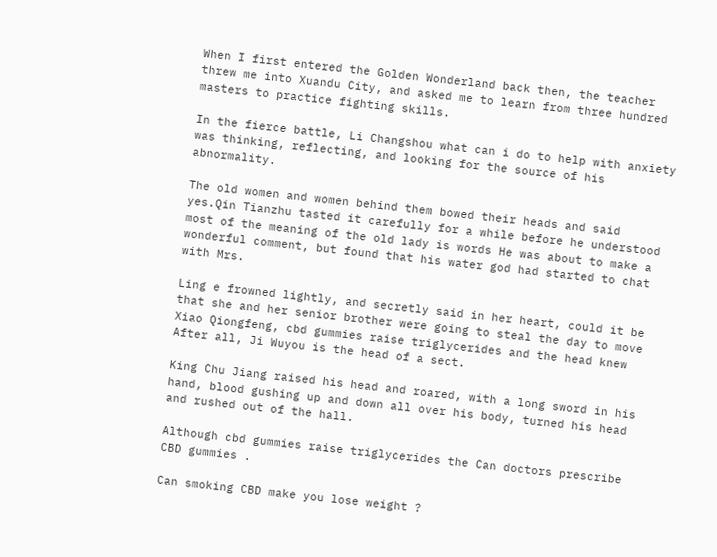When I first entered the Golden Wonderland back then, the teacher threw me into Xuandu City, and asked me to learn from three hundred masters to practice fighting skills.

In the fierce battle, Li Changshou what can i do to help with anxiety was thinking, reflecting, and looking for the source of his abnormality.

The old women and women behind them bowed their heads and said yes.Qin Tianzhu tasted it carefully for a while before he understood most of the meaning of the old lady is words He was about to make a wonderful comment, but found that his water god had started to chat with Mrs.

Ling e frowned lightly, and secretly said in her heart, could it be that she and her senior brother were going to steal the day to move Xiao Qiongfeng, cbd gummies raise triglycerides and the head knew After all, Ji Wuyou is the head of a sect.

King Chu Jiang raised his head and roared, with a long sword in his hand, blood gushing up and down all over his body, turned his head and rushed out of the hall.

Although cbd gummies raise triglycerides the Can doctors prescribe CBD gummies .

Can smoking CBD make you lose weight ?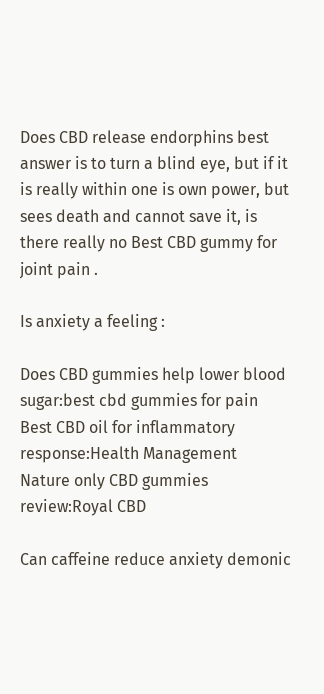Does CBD release endorphins best answer is to turn a blind eye, but if it is really within one is own power, but sees death and cannot save it, is there really no Best CBD gummy for joint pain .

Is anxiety a feeling :

Does CBD gummies help lower blood sugar:best cbd gummies for pain
Best CBD oil for inflammatory response:Health Management
Nature only CBD gummies review:Royal CBD

Can caffeine reduce anxiety demonic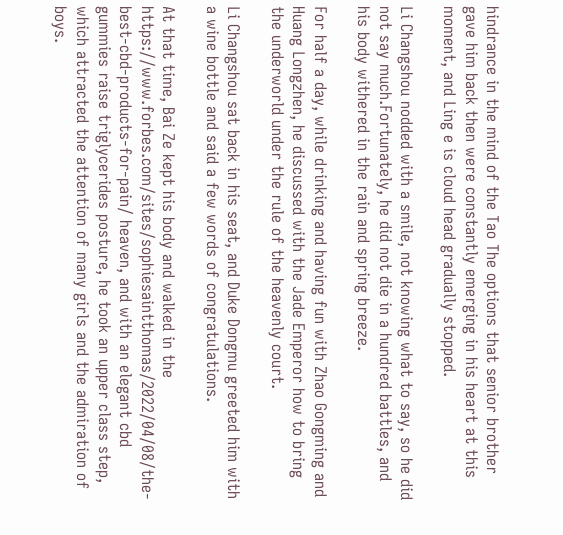hindrance in the mind of the Tao The options that senior brother gave him back then were constantly emerging in his heart at this moment, and Ling e is cloud head gradually stopped.

Li Changshou nodded with a smile, not knowing what to say, so he did not say much.Fortunately, he did not die in a hundred battles, and his body withered in the rain and spring breeze.

For half a day, while drinking and having fun with Zhao Gongming and Huang Longzhen, he discussed with the Jade Emperor how to bring the underworld under the rule of the heavenly court.

Li Changshou sat back in his seat, and Duke Dongmu greeted him with a wine bottle and said a few words of congratulations.

At that time, Bai Ze kept his body and walked in the https://www.forbes.com/sites/sophiesaintthomas/2022/04/08/the-best-cbd-products-for-pain/ heaven, and with an elegant cbd gummies raise triglycerides posture, he took an upper class step, which attracted the attention of many girls and the admiration of boys.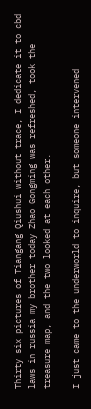Thirty six pictures of Tiangang Qiushui without trace, I dedicate it to cbd laws in russia my brother today Zhao Gongming was refreshed, took the treasure map, and the two looked at each other.

I just came to the underworld to inquire, but someone intervened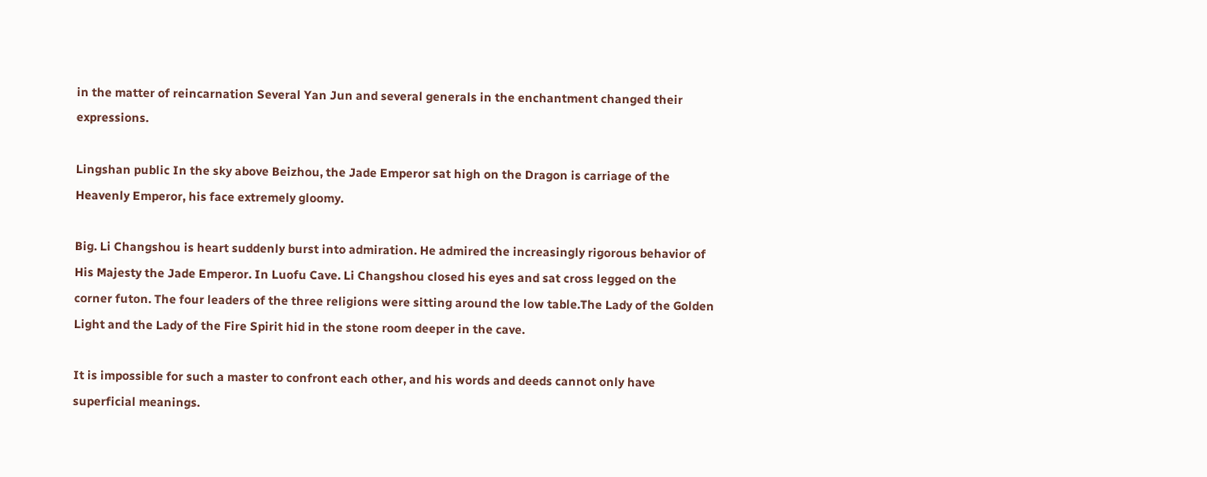in the matter of reincarnation Several Yan Jun and several generals in the enchantment changed their expressions.

Lingshan public In the sky above Beizhou, the Jade Emperor sat high on the Dragon is carriage of the Heavenly Emperor, his face extremely gloomy.

Big. Li Changshou is heart suddenly burst into admiration. He admired the increasingly rigorous behavior of His Majesty the Jade Emperor. In Luofu Cave. Li Changshou closed his eyes and sat cross legged on the corner futon. The four leaders of the three religions were sitting around the low table.The Lady of the Golden Light and the Lady of the Fire Spirit hid in the stone room deeper in the cave.

It is impossible for such a master to confront each other, and his words and deeds cannot only have superficial meanings.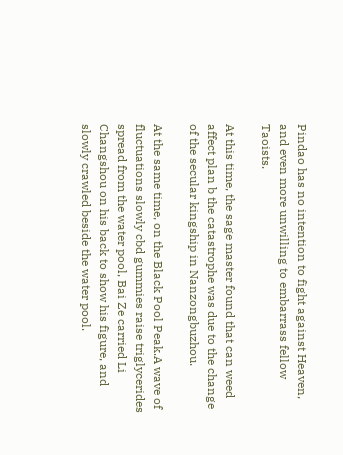Pindao has no intention to fight against Heaven, and even more unwilling to embarrass fellow Taoists.

At this time, the sage master found that can weed affect plan b the catastrophe was due to the change of the secular kingship in Nanzongbuzhou.

At the same time, on the Black Pool Peak.A wave of fluctuations slowly cbd gummies raise triglycerides spread from the water pool, Bai Ze carried Li Changshou on his back to show his figure, and slowly crawled beside the water pool.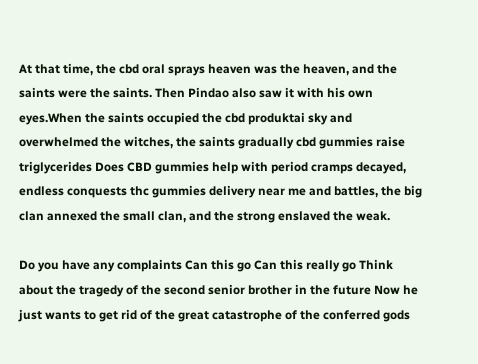At that time, the cbd oral sprays heaven was the heaven, and the saints were the saints. Then Pindao also saw it with his own eyes.When the saints occupied the cbd produktai sky and overwhelmed the witches, the saints gradually cbd gummies raise triglycerides Does CBD gummies help with period cramps decayed, endless conquests thc gummies delivery near me and battles, the big clan annexed the small clan, and the strong enslaved the weak.

Do you have any complaints Can this go Can this really go Think about the tragedy of the second senior brother in the future Now he just wants to get rid of the great catastrophe of the conferred gods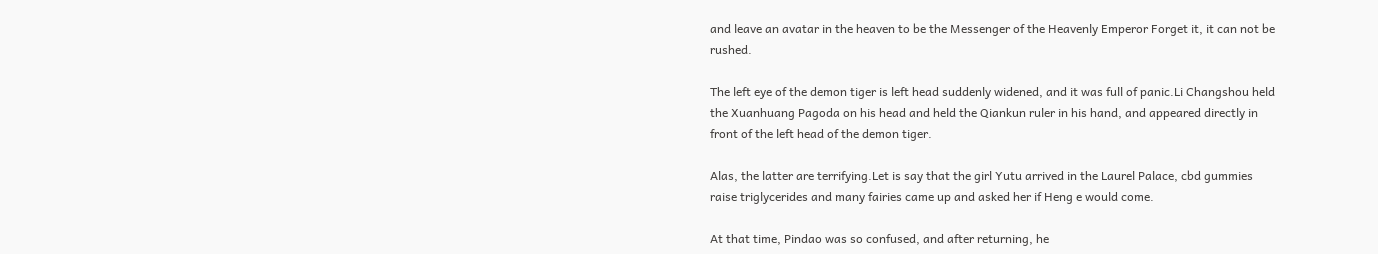and leave an avatar in the heaven to be the Messenger of the Heavenly Emperor Forget it, it can not be rushed.

The left eye of the demon tiger is left head suddenly widened, and it was full of panic.Li Changshou held the Xuanhuang Pagoda on his head and held the Qiankun ruler in his hand, and appeared directly in front of the left head of the demon tiger.

Alas, the latter are terrifying.Let is say that the girl Yutu arrived in the Laurel Palace, cbd gummies raise triglycerides and many fairies came up and asked her if Heng e would come.

At that time, Pindao was so confused, and after returning, he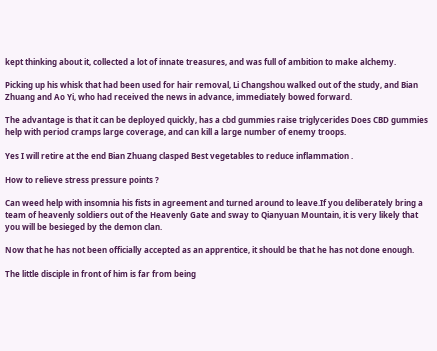kept thinking about it, collected a lot of innate treasures, and was full of ambition to make alchemy.

Picking up his whisk that had been used for hair removal, Li Changshou walked out of the study, and Bian Zhuang and Ao Yi, who had received the news in advance, immediately bowed forward.

The advantage is that it can be deployed quickly, has a cbd gummies raise triglycerides Does CBD gummies help with period cramps large coverage, and can kill a large number of enemy troops.

Yes I will retire at the end Bian Zhuang clasped Best vegetables to reduce inflammation .

How to relieve stress pressure points ?

Can weed help with insomnia his fists in agreement and turned around to leave.If you deliberately bring a team of heavenly soldiers out of the Heavenly Gate and sway to Qianyuan Mountain, it is very likely that you will be besieged by the demon clan.

Now that he has not been officially accepted as an apprentice, it should be that he has not done enough.

The little disciple in front of him is far from being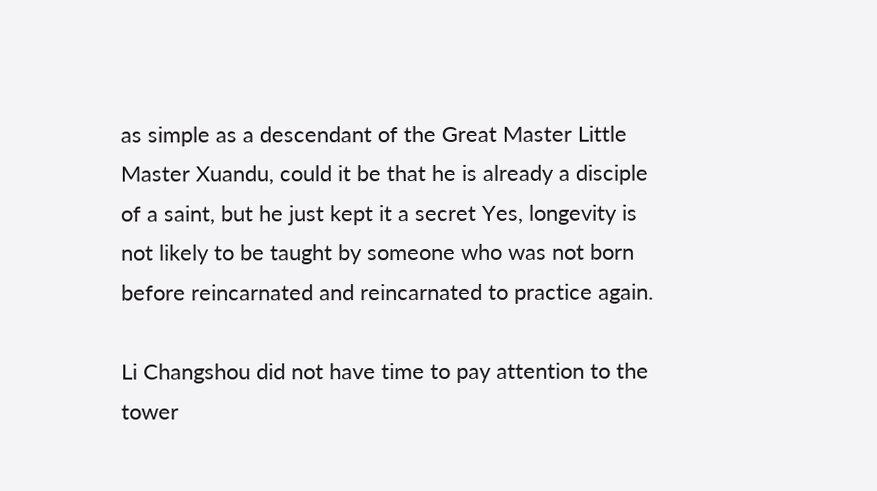as simple as a descendant of the Great Master Little Master Xuandu, could it be that he is already a disciple of a saint, but he just kept it a secret Yes, longevity is not likely to be taught by someone who was not born before reincarnated and reincarnated to practice again.

Li Changshou did not have time to pay attention to the tower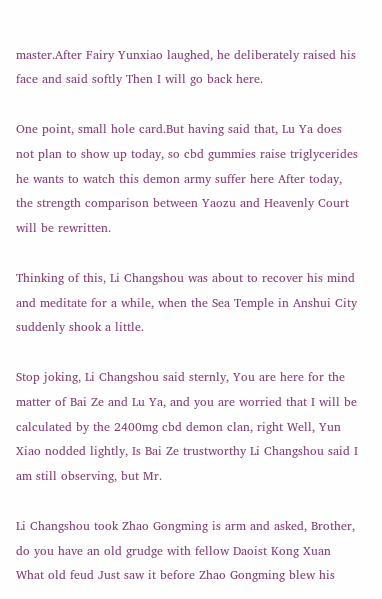master.After Fairy Yunxiao laughed, he deliberately raised his face and said softly Then I will go back here.

One point, small hole card.But having said that, Lu Ya does not plan to show up today, so cbd gummies raise triglycerides he wants to watch this demon army suffer here After today, the strength comparison between Yaozu and Heavenly Court will be rewritten.

Thinking of this, Li Changshou was about to recover his mind and meditate for a while, when the Sea Temple in Anshui City suddenly shook a little.

Stop joking, Li Changshou said sternly, You are here for the matter of Bai Ze and Lu Ya, and you are worried that I will be calculated by the 2400mg cbd demon clan, right Well, Yun Xiao nodded lightly, Is Bai Ze trustworthy Li Changshou said I am still observing, but Mr.

Li Changshou took Zhao Gongming is arm and asked, Brother, do you have an old grudge with fellow Daoist Kong Xuan What old feud Just saw it before Zhao Gongming blew his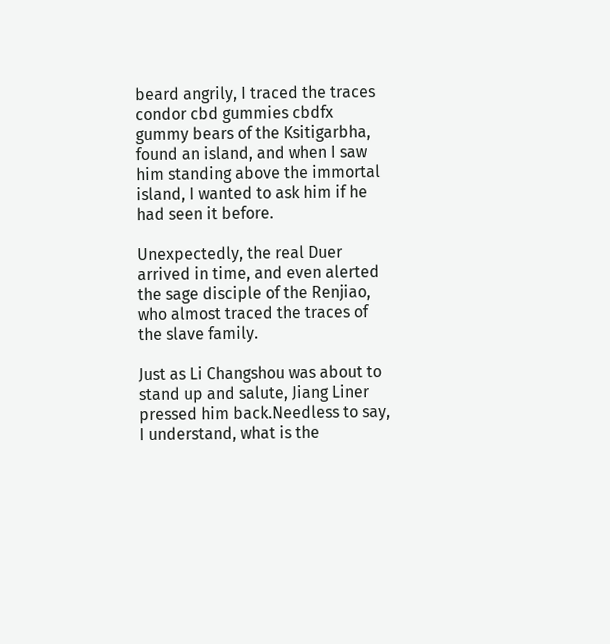beard angrily, I traced the traces condor cbd gummies cbdfx gummy bears of the Ksitigarbha, found an island, and when I saw him standing above the immortal island, I wanted to ask him if he had seen it before.

Unexpectedly, the real Duer arrived in time, and even alerted the sage disciple of the Renjiao, who almost traced the traces of the slave family.

Just as Li Changshou was about to stand up and salute, Jiang Liner pressed him back.Needless to say, I understand, what is the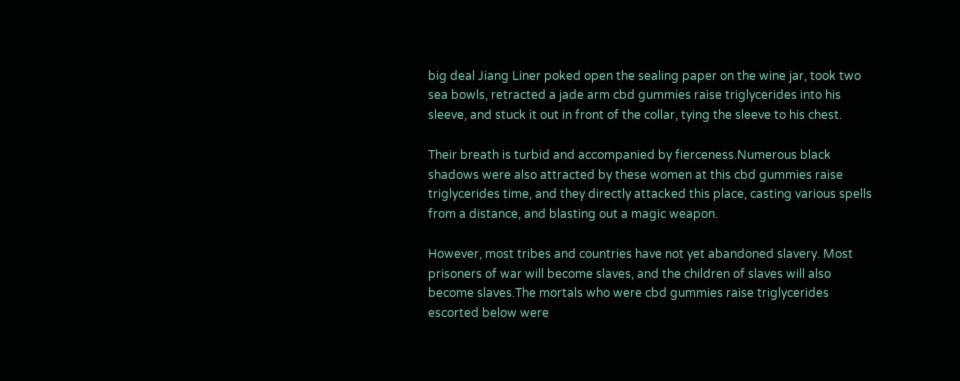big deal Jiang Liner poked open the sealing paper on the wine jar, took two sea bowls, retracted a jade arm cbd gummies raise triglycerides into his sleeve, and stuck it out in front of the collar, tying the sleeve to his chest.

Their breath is turbid and accompanied by fierceness.Numerous black shadows were also attracted by these women at this cbd gummies raise triglycerides time, and they directly attacked this place, casting various spells from a distance, and blasting out a magic weapon.

However, most tribes and countries have not yet abandoned slavery. Most prisoners of war will become slaves, and the children of slaves will also become slaves.The mortals who were cbd gummies raise triglycerides escorted below were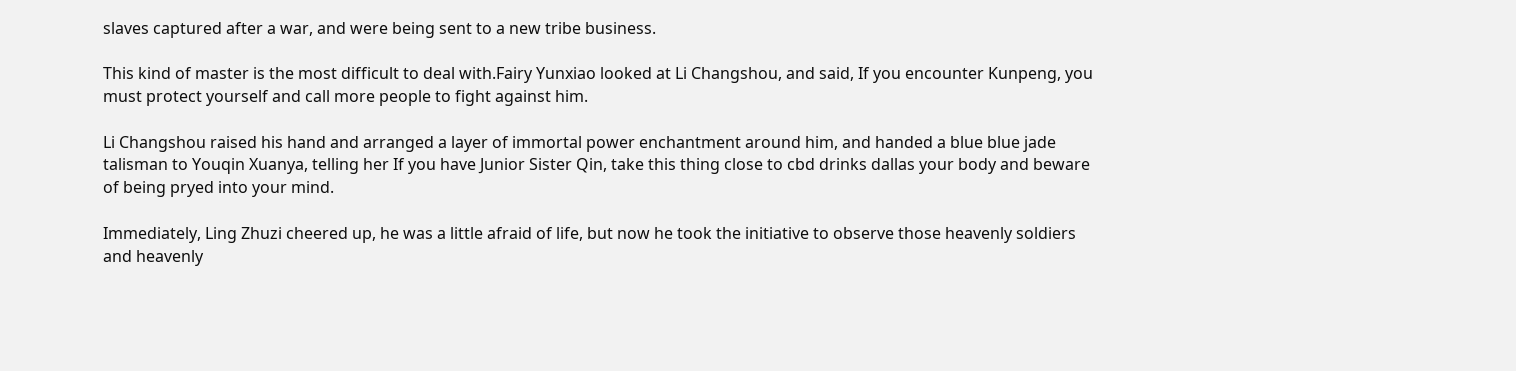slaves captured after a war, and were being sent to a new tribe business.

This kind of master is the most difficult to deal with.Fairy Yunxiao looked at Li Changshou, and said, If you encounter Kunpeng, you must protect yourself and call more people to fight against him.

Li Changshou raised his hand and arranged a layer of immortal power enchantment around him, and handed a blue blue jade talisman to Youqin Xuanya, telling her If you have Junior Sister Qin, take this thing close to cbd drinks dallas your body and beware of being pryed into your mind.

Immediately, Ling Zhuzi cheered up, he was a little afraid of life, but now he took the initiative to observe those heavenly soldiers and heavenly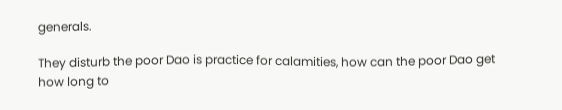generals.

They disturb the poor Dao is practice for calamities, how can the poor Dao get how long to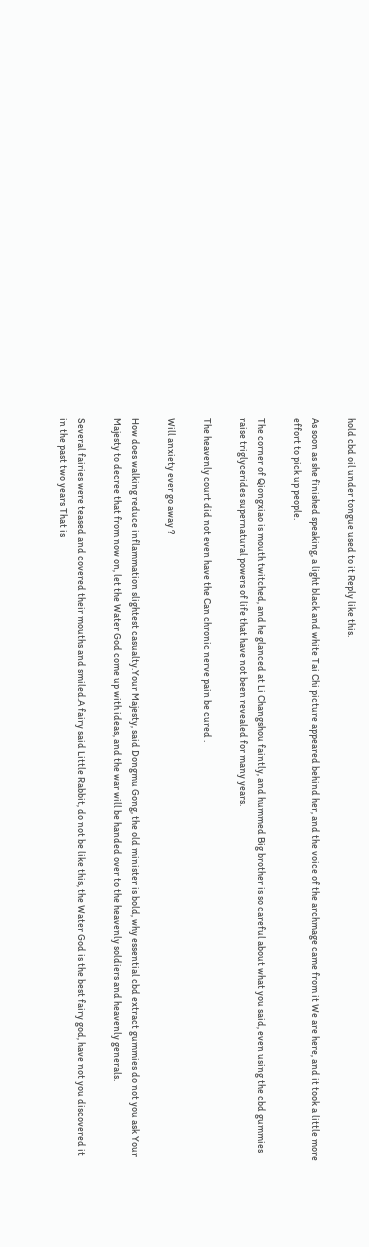hold cbd oil under tongue used to it Reply like this.

As soon as she finished speaking, a light black and white Tai Chi picture appeared behind her, and the voice of the archmage came from it We are here, and it took a little more effort to pick up people.

The corner of Qiongxiao is mouth twitched, and he glanced at Li Changshou faintly, and hummed Big brother is so careful about what you said, even using the cbd gummies raise triglycerides supernatural powers of life that have not been revealed for many years.

The heavenly court did not even have the Can chronic nerve pain be cured .

Will anxiety ever go away ?

How does walking reduce inflammation slightest casualty.Your Majesty, said Dongmu Gong, the old minister is bold, why essential cbd extract gummies do not you ask Your Majesty to decree that from now on, let the Water God come up with ideas, and the war will be handed over to the heavenly soldiers and heavenly generals.

Several fairies were teased and covered their mouths and smiled.A fairy said Little Rabbit, do not be like this, the Water God is the best fairy god, have not you discovered it in the past two years That is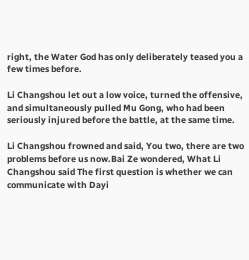right, the Water God has only deliberately teased you a few times before.

Li Changshou let out a low voice, turned the offensive, and simultaneously pulled Mu Gong, who had been seriously injured before the battle, at the same time.

Li Changshou frowned and said, You two, there are two problems before us now.Bai Ze wondered, What Li Changshou said The first question is whether we can communicate with Dayi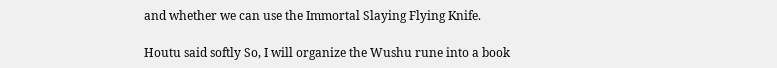and whether we can use the Immortal Slaying Flying Knife.

Houtu said softly So, I will organize the Wushu rune into a book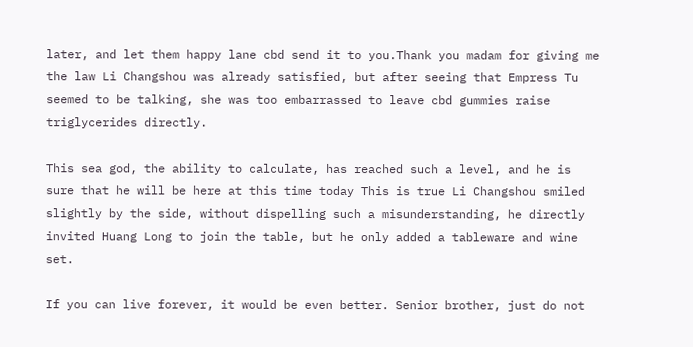later, and let them happy lane cbd send it to you.Thank you madam for giving me the law Li Changshou was already satisfied, but after seeing that Empress Tu seemed to be talking, she was too embarrassed to leave cbd gummies raise triglycerides directly.

This sea god, the ability to calculate, has reached such a level, and he is sure that he will be here at this time today This is true Li Changshou smiled slightly by the side, without dispelling such a misunderstanding, he directly invited Huang Long to join the table, but he only added a tableware and wine set.

If you can live forever, it would be even better. Senior brother, just do not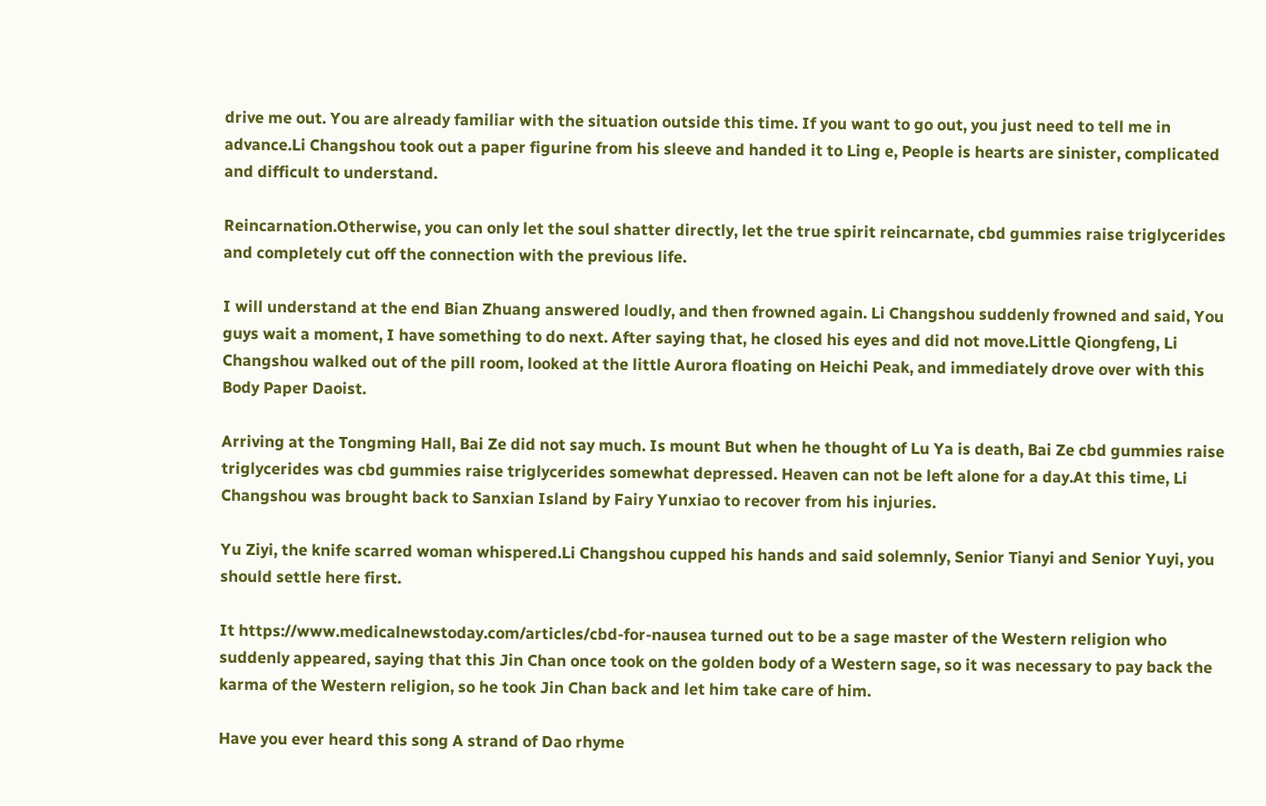drive me out. You are already familiar with the situation outside this time. If you want to go out, you just need to tell me in advance.Li Changshou took out a paper figurine from his sleeve and handed it to Ling e, People is hearts are sinister, complicated and difficult to understand.

Reincarnation.Otherwise, you can only let the soul shatter directly, let the true spirit reincarnate, cbd gummies raise triglycerides and completely cut off the connection with the previous life.

I will understand at the end Bian Zhuang answered loudly, and then frowned again. Li Changshou suddenly frowned and said, You guys wait a moment, I have something to do next. After saying that, he closed his eyes and did not move.Little Qiongfeng, Li Changshou walked out of the pill room, looked at the little Aurora floating on Heichi Peak, and immediately drove over with this Body Paper Daoist.

Arriving at the Tongming Hall, Bai Ze did not say much. Is mount But when he thought of Lu Ya is death, Bai Ze cbd gummies raise triglycerides was cbd gummies raise triglycerides somewhat depressed. Heaven can not be left alone for a day.At this time, Li Changshou was brought back to Sanxian Island by Fairy Yunxiao to recover from his injuries.

Yu Ziyi, the knife scarred woman whispered.Li Changshou cupped his hands and said solemnly, Senior Tianyi and Senior Yuyi, you should settle here first.

It https://www.medicalnewstoday.com/articles/cbd-for-nausea turned out to be a sage master of the Western religion who suddenly appeared, saying that this Jin Chan once took on the golden body of a Western sage, so it was necessary to pay back the karma of the Western religion, so he took Jin Chan back and let him take care of him.

Have you ever heard this song A strand of Dao rhyme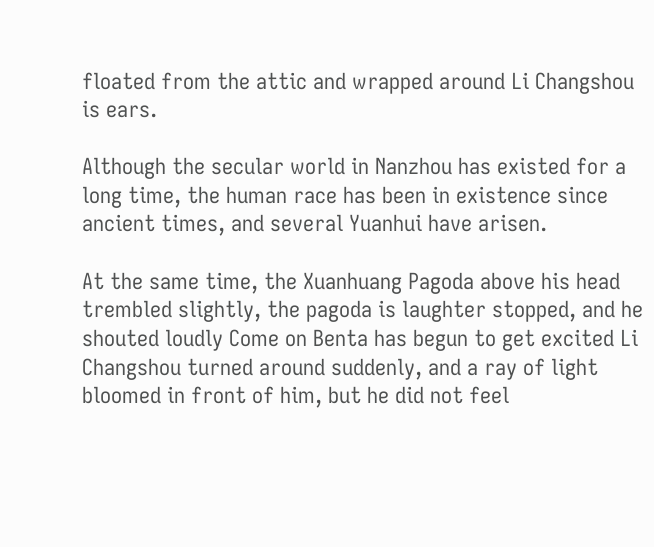floated from the attic and wrapped around Li Changshou is ears.

Although the secular world in Nanzhou has existed for a long time, the human race has been in existence since ancient times, and several Yuanhui have arisen.

At the same time, the Xuanhuang Pagoda above his head trembled slightly, the pagoda is laughter stopped, and he shouted loudly Come on Benta has begun to get excited Li Changshou turned around suddenly, and a ray of light bloomed in front of him, but he did not feel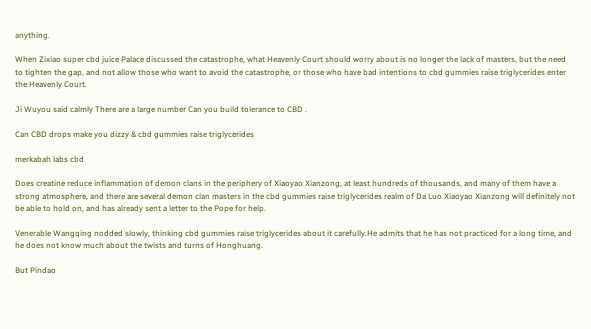anything.

When Zixiao super cbd juice Palace discussed the catastrophe, what Heavenly Court should worry about is no longer the lack of masters, but the need to tighten the gap, and not allow those who want to avoid the catastrophe, or those who have bad intentions to cbd gummies raise triglycerides enter the Heavenly Court.

Ji Wuyou said calmly There are a large number Can you build tolerance to CBD .

Can CBD drops make you dizzy & cbd gummies raise triglycerides

merkabah labs cbd

Does creatine reduce inflammation of demon clans in the periphery of Xiaoyao Xianzong, at least hundreds of thousands, and many of them have a strong atmosphere, and there are several demon clan masters in the cbd gummies raise triglycerides realm of Da Luo Xiaoyao Xianzong will definitely not be able to hold on, and has already sent a letter to the Pope for help.

Venerable Wangqing nodded slowly, thinking cbd gummies raise triglycerides about it carefully.He admits that he has not practiced for a long time, and he does not know much about the twists and turns of Honghuang.

But Pindao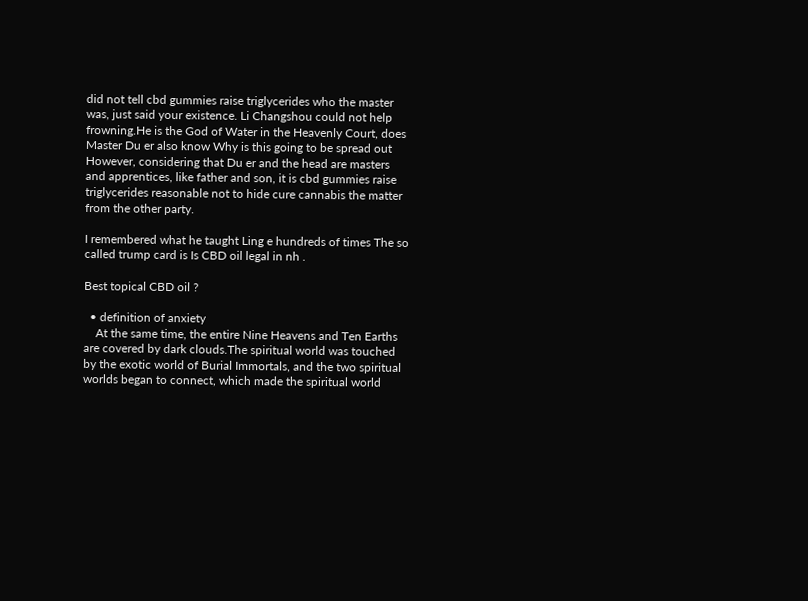did not tell cbd gummies raise triglycerides who the master was, just said your existence. Li Changshou could not help frowning.He is the God of Water in the Heavenly Court, does Master Du er also know Why is this going to be spread out However, considering that Du er and the head are masters and apprentices, like father and son, it is cbd gummies raise triglycerides reasonable not to hide cure cannabis the matter from the other party.

I remembered what he taught Ling e hundreds of times The so called trump card is Is CBD oil legal in nh .

Best topical CBD oil ?

  • definition of anxiety
    At the same time, the entire Nine Heavens and Ten Earths are covered by dark clouds.The spiritual world was touched by the exotic world of Burial Immortals, and the two spiritual worlds began to connect, which made the spiritual world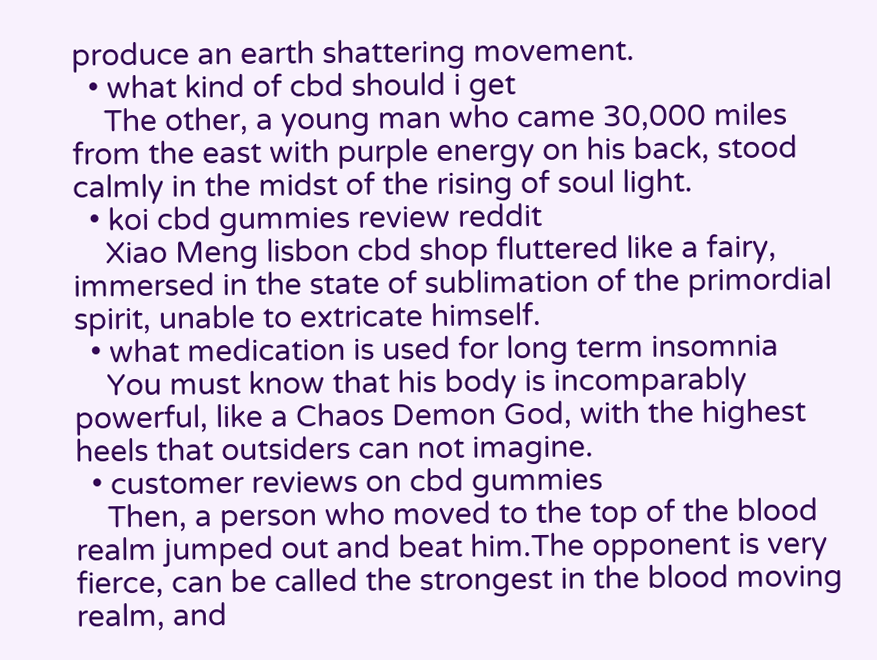produce an earth shattering movement.
  • what kind of cbd should i get
    The other, a young man who came 30,000 miles from the east with purple energy on his back, stood calmly in the midst of the rising of soul light.
  • koi cbd gummies review reddit
    Xiao Meng lisbon cbd shop fluttered like a fairy, immersed in the state of sublimation of the primordial spirit, unable to extricate himself.
  • what medication is used for long term insomnia
    You must know that his body is incomparably powerful, like a Chaos Demon God, with the highest heels that outsiders can not imagine.
  • customer reviews on cbd gummies
    Then, a person who moved to the top of the blood realm jumped out and beat him.The opponent is very fierce, can be called the strongest in the blood moving realm, and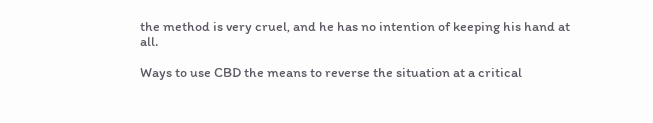the method is very cruel, and he has no intention of keeping his hand at all.

Ways to use CBD the means to reverse the situation at a critical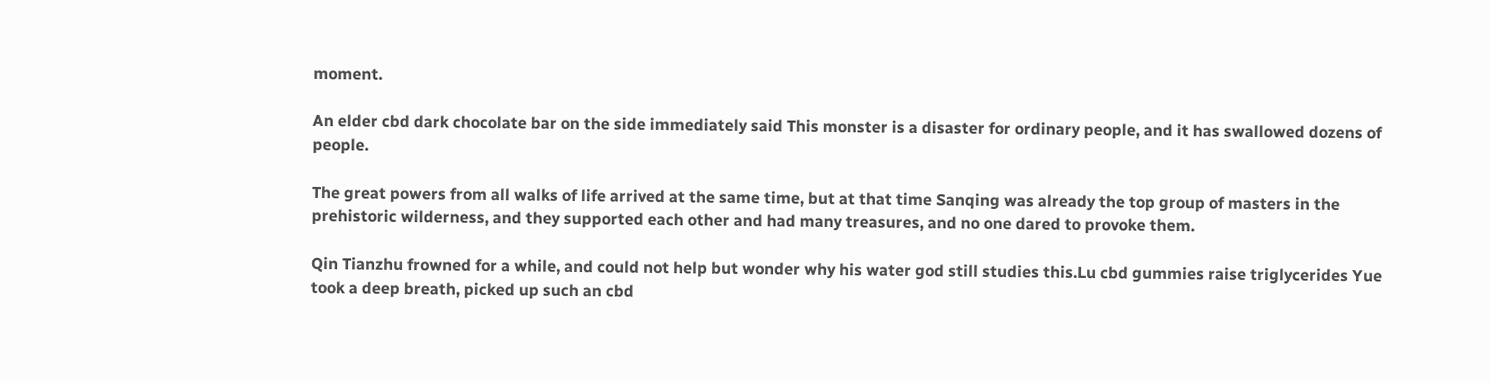moment.

An elder cbd dark chocolate bar on the side immediately said This monster is a disaster for ordinary people, and it has swallowed dozens of people.

The great powers from all walks of life arrived at the same time, but at that time Sanqing was already the top group of masters in the prehistoric wilderness, and they supported each other and had many treasures, and no one dared to provoke them.

Qin Tianzhu frowned for a while, and could not help but wonder why his water god still studies this.Lu cbd gummies raise triglycerides Yue took a deep breath, picked up such an cbd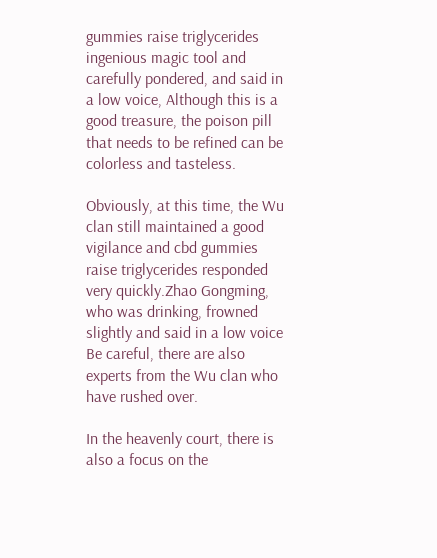gummies raise triglycerides ingenious magic tool and carefully pondered, and said in a low voice, Although this is a good treasure, the poison pill that needs to be refined can be colorless and tasteless.

Obviously, at this time, the Wu clan still maintained a good vigilance and cbd gummies raise triglycerides responded very quickly.Zhao Gongming, who was drinking, frowned slightly and said in a low voice Be careful, there are also experts from the Wu clan who have rushed over.

In the heavenly court, there is also a focus on the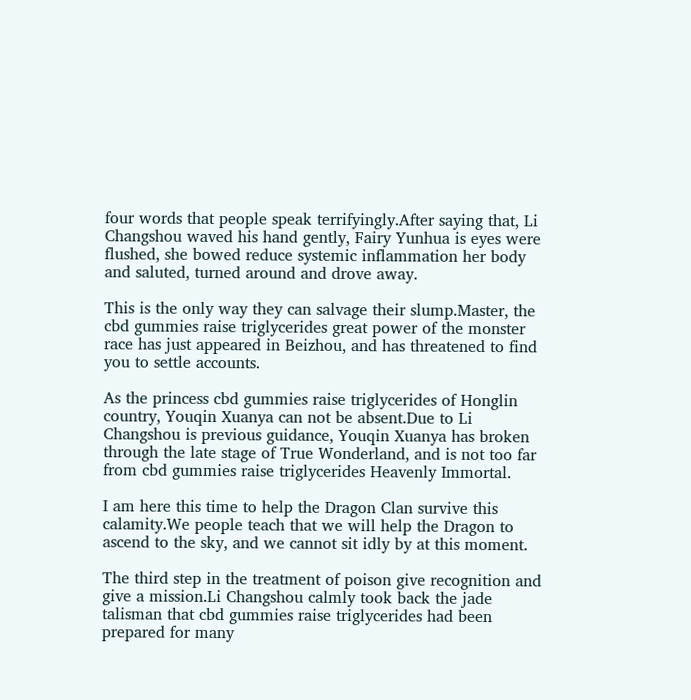four words that people speak terrifyingly.After saying that, Li Changshou waved his hand gently, Fairy Yunhua is eyes were flushed, she bowed reduce systemic inflammation her body and saluted, turned around and drove away.

This is the only way they can salvage their slump.Master, the cbd gummies raise triglycerides great power of the monster race has just appeared in Beizhou, and has threatened to find you to settle accounts.

As the princess cbd gummies raise triglycerides of Honglin country, Youqin Xuanya can not be absent.Due to Li Changshou is previous guidance, Youqin Xuanya has broken through the late stage of True Wonderland, and is not too far from cbd gummies raise triglycerides Heavenly Immortal.

I am here this time to help the Dragon Clan survive this calamity.We people teach that we will help the Dragon to ascend to the sky, and we cannot sit idly by at this moment.

The third step in the treatment of poison give recognition and give a mission.Li Changshou calmly took back the jade talisman that cbd gummies raise triglycerides had been prepared for many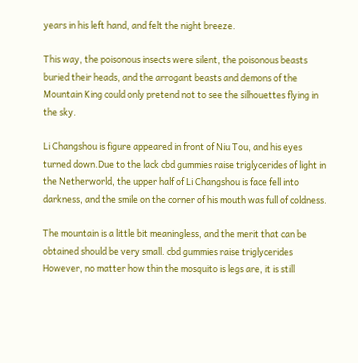years in his left hand, and felt the night breeze.

This way, the poisonous insects were silent, the poisonous beasts buried their heads, and the arrogant beasts and demons of the Mountain King could only pretend not to see the silhouettes flying in the sky.

Li Changshou is figure appeared in front of Niu Tou, and his eyes turned down.Due to the lack cbd gummies raise triglycerides of light in the Netherworld, the upper half of Li Changshou is face fell into darkness, and the smile on the corner of his mouth was full of coldness.

The mountain is a little bit meaningless, and the merit that can be obtained should be very small. cbd gummies raise triglycerides However, no matter how thin the mosquito is legs are, it is still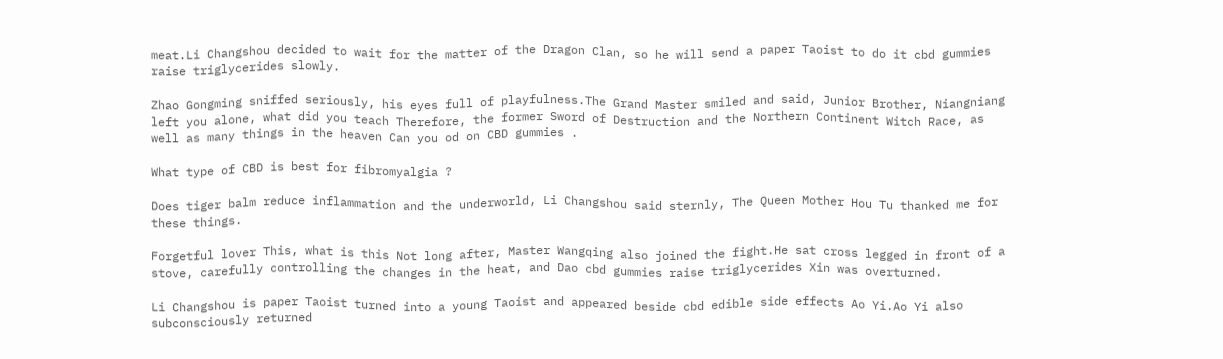meat.Li Changshou decided to wait for the matter of the Dragon Clan, so he will send a paper Taoist to do it cbd gummies raise triglycerides slowly.

Zhao Gongming sniffed seriously, his eyes full of playfulness.The Grand Master smiled and said, Junior Brother, Niangniang left you alone, what did you teach Therefore, the former Sword of Destruction and the Northern Continent Witch Race, as well as many things in the heaven Can you od on CBD gummies .

What type of CBD is best for fibromyalgia ?

Does tiger balm reduce inflammation and the underworld, Li Changshou said sternly, The Queen Mother Hou Tu thanked me for these things.

Forgetful lover This, what is this Not long after, Master Wangqing also joined the fight.He sat cross legged in front of a stove, carefully controlling the changes in the heat, and Dao cbd gummies raise triglycerides Xin was overturned.

Li Changshou is paper Taoist turned into a young Taoist and appeared beside cbd edible side effects Ao Yi.Ao Yi also subconsciously returned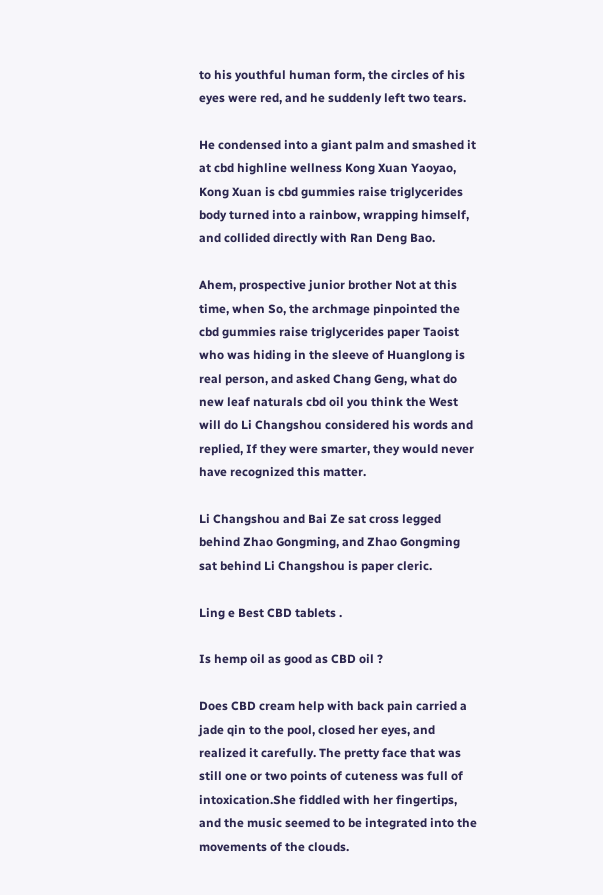to his youthful human form, the circles of his eyes were red, and he suddenly left two tears.

He condensed into a giant palm and smashed it at cbd highline wellness Kong Xuan Yaoyao, Kong Xuan is cbd gummies raise triglycerides body turned into a rainbow, wrapping himself, and collided directly with Ran Deng Bao.

Ahem, prospective junior brother Not at this time, when So, the archmage pinpointed the cbd gummies raise triglycerides paper Taoist who was hiding in the sleeve of Huanglong is real person, and asked Chang Geng, what do new leaf naturals cbd oil you think the West will do Li Changshou considered his words and replied, If they were smarter, they would never have recognized this matter.

Li Changshou and Bai Ze sat cross legged behind Zhao Gongming, and Zhao Gongming sat behind Li Changshou is paper cleric.

Ling e Best CBD tablets .

Is hemp oil as good as CBD oil ?

Does CBD cream help with back pain carried a jade qin to the pool, closed her eyes, and realized it carefully. The pretty face that was still one or two points of cuteness was full of intoxication.She fiddled with her fingertips, and the music seemed to be integrated into the movements of the clouds.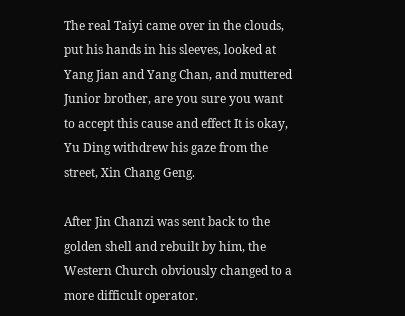The real Taiyi came over in the clouds, put his hands in his sleeves, looked at Yang Jian and Yang Chan, and muttered Junior brother, are you sure you want to accept this cause and effect It is okay, Yu Ding withdrew his gaze from the street, Xin Chang Geng.

After Jin Chanzi was sent back to the golden shell and rebuilt by him, the Western Church obviously changed to a more difficult operator.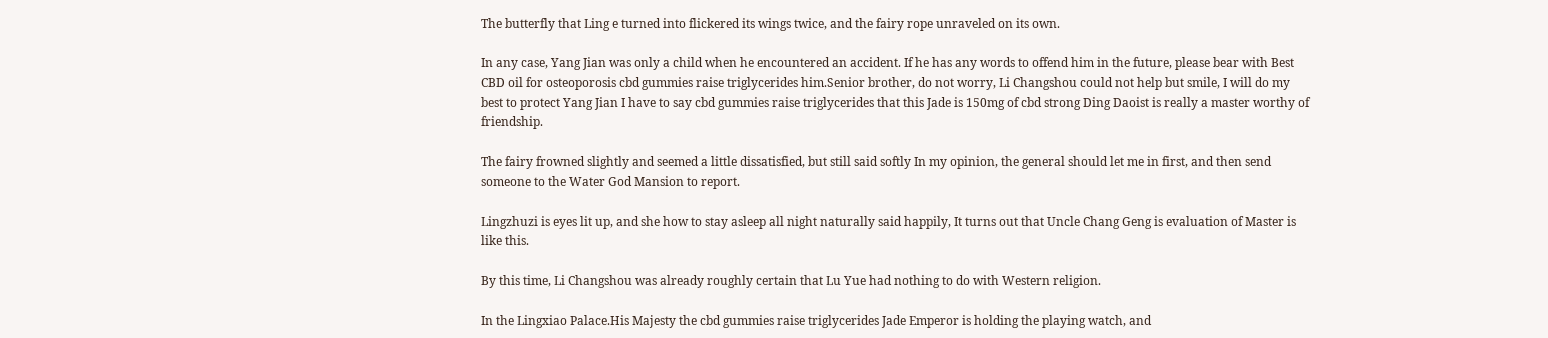The butterfly that Ling e turned into flickered its wings twice, and the fairy rope unraveled on its own.

In any case, Yang Jian was only a child when he encountered an accident. If he has any words to offend him in the future, please bear with Best CBD oil for osteoporosis cbd gummies raise triglycerides him.Senior brother, do not worry, Li Changshou could not help but smile, I will do my best to protect Yang Jian I have to say cbd gummies raise triglycerides that this Jade is 150mg of cbd strong Ding Daoist is really a master worthy of friendship.

The fairy frowned slightly and seemed a little dissatisfied, but still said softly In my opinion, the general should let me in first, and then send someone to the Water God Mansion to report.

Lingzhuzi is eyes lit up, and she how to stay asleep all night naturally said happily, It turns out that Uncle Chang Geng is evaluation of Master is like this.

By this time, Li Changshou was already roughly certain that Lu Yue had nothing to do with Western religion.

In the Lingxiao Palace.His Majesty the cbd gummies raise triglycerides Jade Emperor is holding the playing watch, and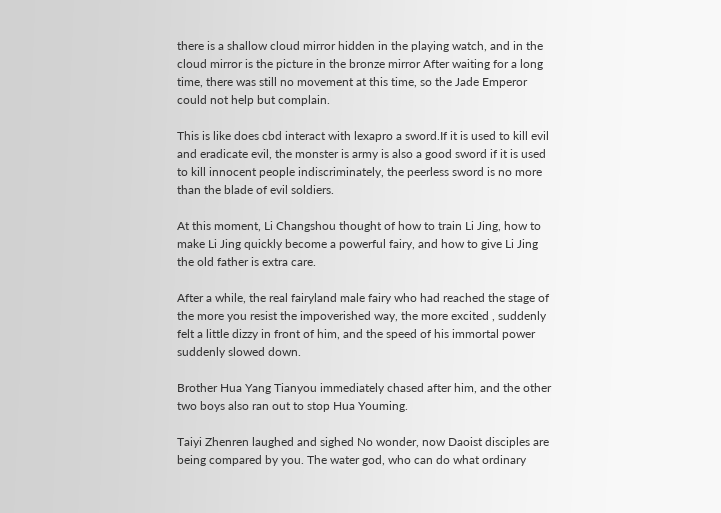there is a shallow cloud mirror hidden in the playing watch, and in the cloud mirror is the picture in the bronze mirror After waiting for a long time, there was still no movement at this time, so the Jade Emperor could not help but complain.

This is like does cbd interact with lexapro a sword.If it is used to kill evil and eradicate evil, the monster is army is also a good sword if it is used to kill innocent people indiscriminately, the peerless sword is no more than the blade of evil soldiers.

At this moment, Li Changshou thought of how to train Li Jing, how to make Li Jing quickly become a powerful fairy, and how to give Li Jing the old father is extra care.

After a while, the real fairyland male fairy who had reached the stage of the more you resist the impoverished way, the more excited , suddenly felt a little dizzy in front of him, and the speed of his immortal power suddenly slowed down.

Brother Hua Yang Tianyou immediately chased after him, and the other two boys also ran out to stop Hua Youming.

Taiyi Zhenren laughed and sighed No wonder, now Daoist disciples are being compared by you. The water god, who can do what ordinary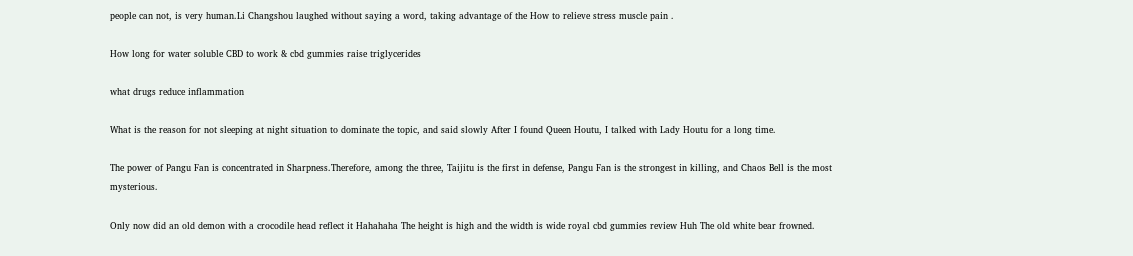people can not, is very human.Li Changshou laughed without saying a word, taking advantage of the How to relieve stress muscle pain .

How long for water soluble CBD to work & cbd gummies raise triglycerides

what drugs reduce inflammation

What is the reason for not sleeping at night situation to dominate the topic, and said slowly After I found Queen Houtu, I talked with Lady Houtu for a long time.

The power of Pangu Fan is concentrated in Sharpness.Therefore, among the three, Taijitu is the first in defense, Pangu Fan is the strongest in killing, and Chaos Bell is the most mysterious.

Only now did an old demon with a crocodile head reflect it Hahahaha The height is high and the width is wide royal cbd gummies review Huh The old white bear frowned.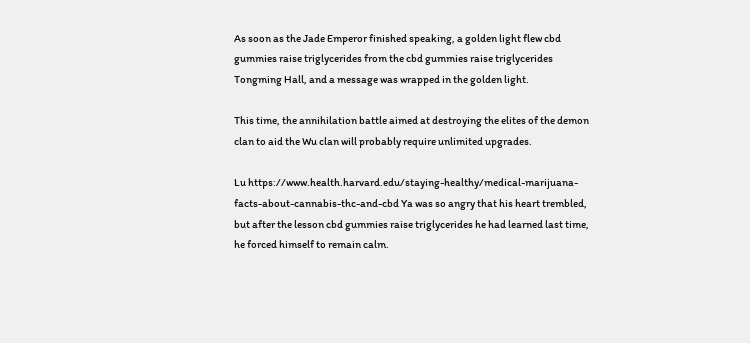As soon as the Jade Emperor finished speaking, a golden light flew cbd gummies raise triglycerides from the cbd gummies raise triglycerides Tongming Hall, and a message was wrapped in the golden light.

This time, the annihilation battle aimed at destroying the elites of the demon clan to aid the Wu clan will probably require unlimited upgrades.

Lu https://www.health.harvard.edu/staying-healthy/medical-marijuana-facts-about-cannabis-thc-and-cbd Ya was so angry that his heart trembled, but after the lesson cbd gummies raise triglycerides he had learned last time, he forced himself to remain calm.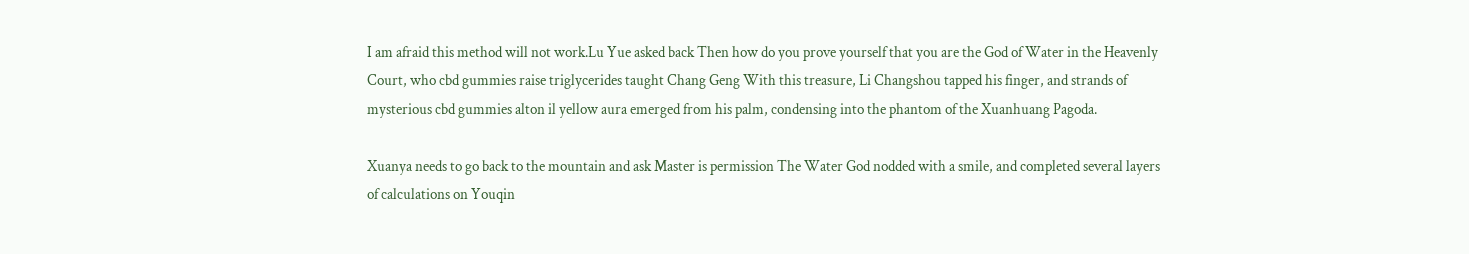I am afraid this method will not work.Lu Yue asked back Then how do you prove yourself that you are the God of Water in the Heavenly Court, who cbd gummies raise triglycerides taught Chang Geng With this treasure, Li Changshou tapped his finger, and strands of mysterious cbd gummies alton il yellow aura emerged from his palm, condensing into the phantom of the Xuanhuang Pagoda.

Xuanya needs to go back to the mountain and ask Master is permission The Water God nodded with a smile, and completed several layers of calculations on Youqin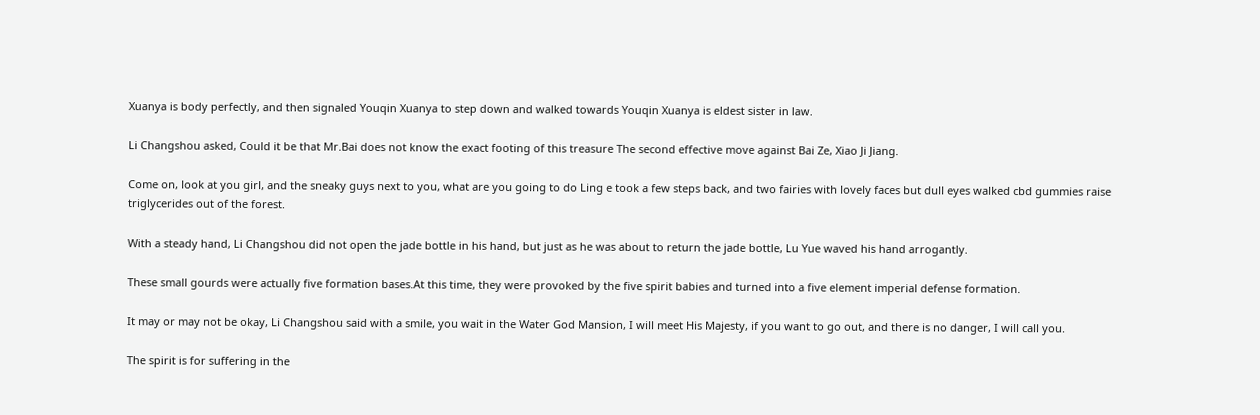Xuanya is body perfectly, and then signaled Youqin Xuanya to step down and walked towards Youqin Xuanya is eldest sister in law.

Li Changshou asked, Could it be that Mr.Bai does not know the exact footing of this treasure The second effective move against Bai Ze, Xiao Ji Jiang.

Come on, look at you girl, and the sneaky guys next to you, what are you going to do Ling e took a few steps back, and two fairies with lovely faces but dull eyes walked cbd gummies raise triglycerides out of the forest.

With a steady hand, Li Changshou did not open the jade bottle in his hand, but just as he was about to return the jade bottle, Lu Yue waved his hand arrogantly.

These small gourds were actually five formation bases.At this time, they were provoked by the five spirit babies and turned into a five element imperial defense formation.

It may or may not be okay, Li Changshou said with a smile, you wait in the Water God Mansion, I will meet His Majesty, if you want to go out, and there is no danger, I will call you.

The spirit is for suffering in the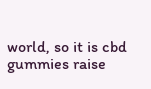world, so it is cbd gummies raise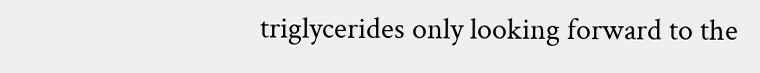triglycerides only looking forward to the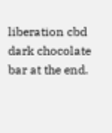liberation cbd dark chocolate bar at the end.